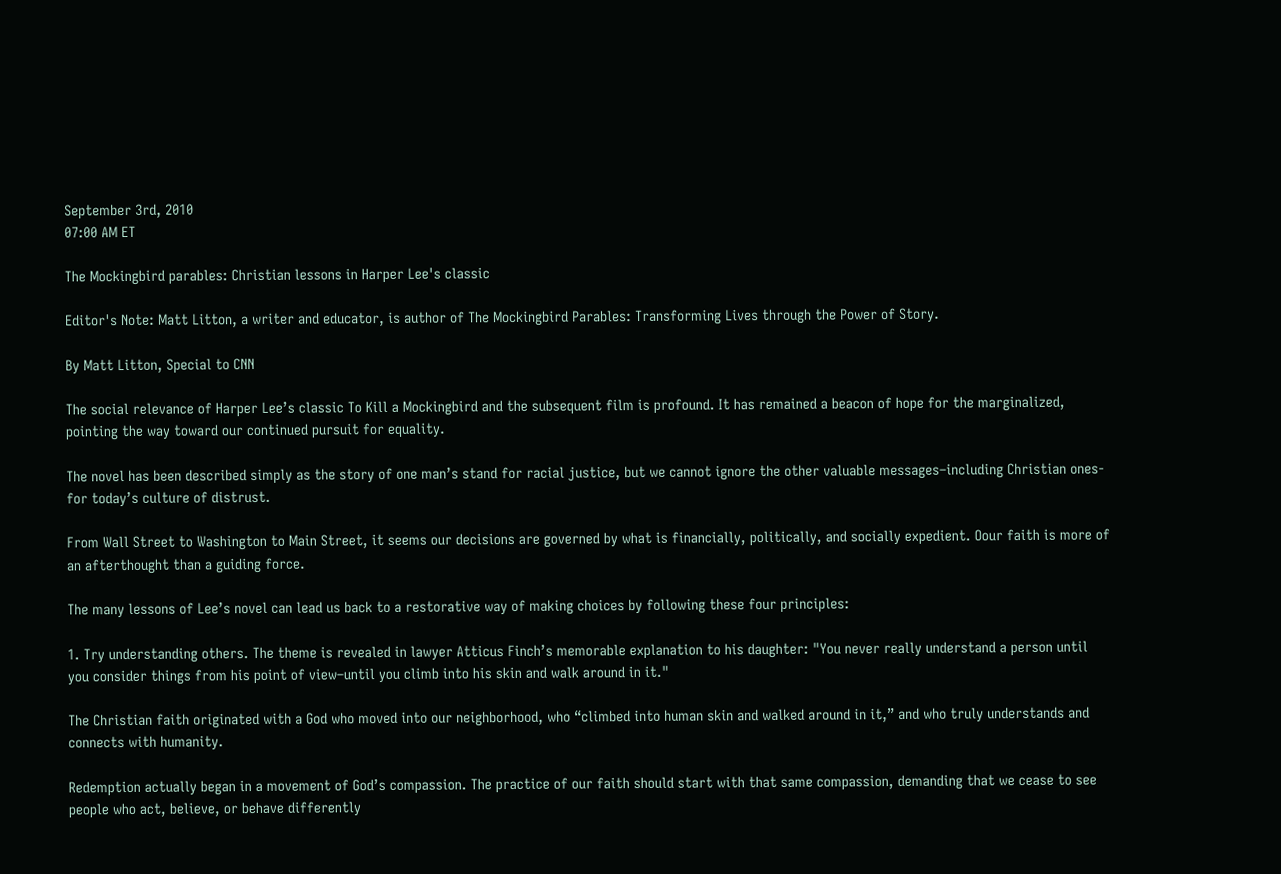September 3rd, 2010
07:00 AM ET

The Mockingbird parables: Christian lessons in Harper Lee's classic

Editor's Note: Matt Litton, a writer and educator, is author of The Mockingbird Parables: Transforming Lives through the Power of Story.

By Matt Litton, Special to CNN

The social relevance of Harper Lee’s classic To Kill a Mockingbird and the subsequent film is profound. It has remained a beacon of hope for the marginalized, pointing the way toward our continued pursuit for equality.

The novel has been described simply as the story of one man’s stand for racial justice, but we cannot ignore the other valuable messages–including Christian ones-for today’s culture of distrust.

From Wall Street to Washington to Main Street, it seems our decisions are governed by what is financially, politically, and socially expedient. Oour faith is more of an afterthought than a guiding force.

The many lessons of Lee’s novel can lead us back to a restorative way of making choices by following these four principles:

1. Try understanding others. The theme is revealed in lawyer Atticus Finch’s memorable explanation to his daughter: "You never really understand a person until you consider things from his point of view–until you climb into his skin and walk around in it."

The Christian faith originated with a God who moved into our neighborhood, who “climbed into human skin and walked around in it,” and who truly understands and connects with humanity.

Redemption actually began in a movement of God’s compassion. The practice of our faith should start with that same compassion, demanding that we cease to see people who act, believe, or behave differently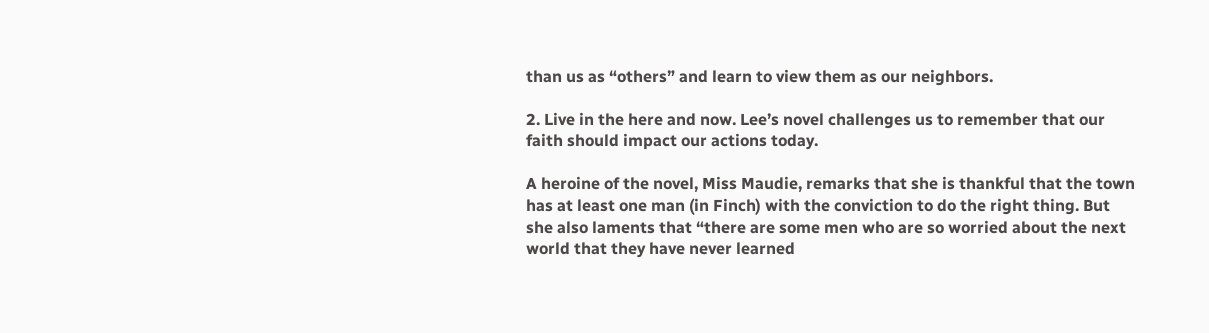than us as “others” and learn to view them as our neighbors.

2. Live in the here and now. Lee’s novel challenges us to remember that our faith should impact our actions today.

A heroine of the novel, Miss Maudie, remarks that she is thankful that the town has at least one man (in Finch) with the conviction to do the right thing. But she also laments that “there are some men who are so worried about the next world that they have never learned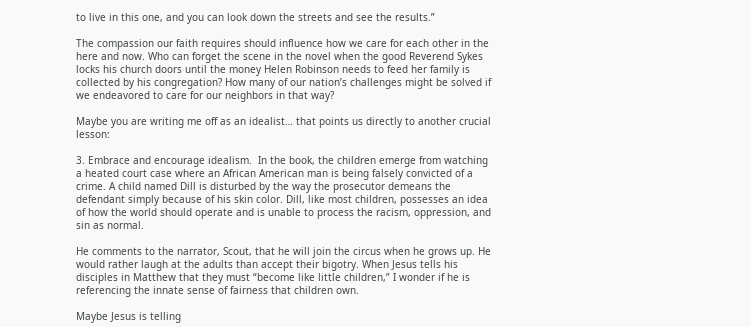to live in this one, and you can look down the streets and see the results.”

The compassion our faith requires should influence how we care for each other in the here and now. Who can forget the scene in the novel when the good Reverend Sykes locks his church doors until the money Helen Robinson needs to feed her family is collected by his congregation? How many of our nation’s challenges might be solved if we endeavored to care for our neighbors in that way?

Maybe you are writing me off as an idealist… that points us directly to another crucial lesson:

3. Embrace and encourage idealism.  In the book, the children emerge from watching a heated court case where an African American man is being falsely convicted of a crime. A child named Dill is disturbed by the way the prosecutor demeans the defendant simply because of his skin color. Dill, like most children, possesses an idea of how the world should operate and is unable to process the racism, oppression, and sin as normal.

He comments to the narrator, Scout, that he will join the circus when he grows up. He would rather laugh at the adults than accept their bigotry. When Jesus tells his disciples in Matthew that they must “become like little children,” I wonder if he is referencing the innate sense of fairness that children own.

Maybe Jesus is telling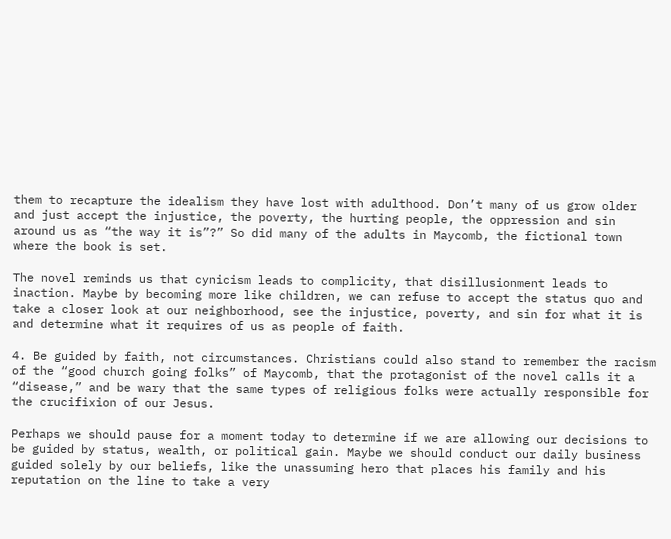them to recapture the idealism they have lost with adulthood. Don’t many of us grow older and just accept the injustice, the poverty, the hurting people, the oppression and sin around us as “the way it is”?” So did many of the adults in Maycomb, the fictional town where the book is set.

The novel reminds us that cynicism leads to complicity, that disillusionment leads to inaction. Maybe by becoming more like children, we can refuse to accept the status quo and take a closer look at our neighborhood, see the injustice, poverty, and sin for what it is and determine what it requires of us as people of faith.

4. Be guided by faith, not circumstances. Christians could also stand to remember the racism of the “good church going folks” of Maycomb, that the protagonist of the novel calls it a “disease,” and be wary that the same types of religious folks were actually responsible for the crucifixion of our Jesus.

Perhaps we should pause for a moment today to determine if we are allowing our decisions to be guided by status, wealth, or political gain. Maybe we should conduct our daily business guided solely by our beliefs, like the unassuming hero that places his family and his reputation on the line to take a very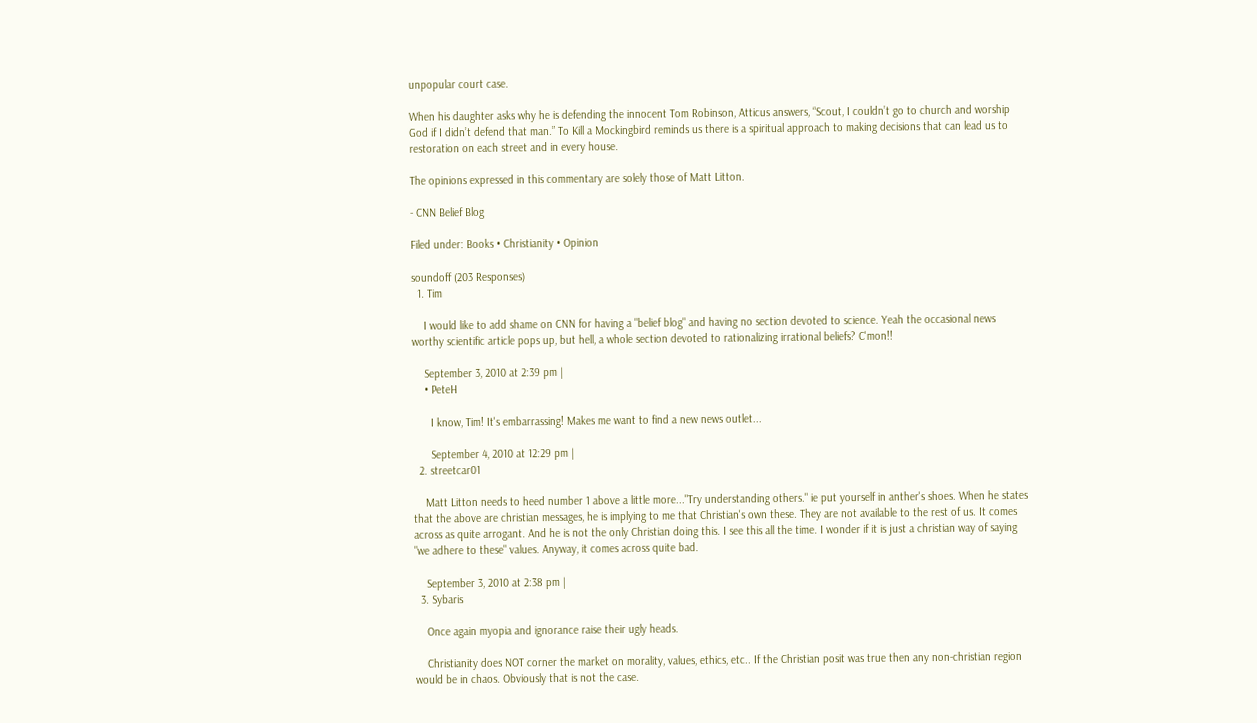unpopular court case.

When his daughter asks why he is defending the innocent Tom Robinson, Atticus answers, “Scout, I couldn’t go to church and worship God if I didn’t defend that man.” To Kill a Mockingbird reminds us there is a spiritual approach to making decisions that can lead us to restoration on each street and in every house.

The opinions expressed in this commentary are solely those of Matt Litton.

- CNN Belief Blog

Filed under: Books • Christianity • Opinion

soundoff (203 Responses)
  1. Tim

    I would like to add shame on CNN for having a "belief blog" and having no section devoted to science. Yeah the occasional news worthy scientific article pops up, but hell, a whole section devoted to rationalizing irrational beliefs? C'mon!!

    September 3, 2010 at 2:39 pm |
    • PeteH

      I know, Tim! It's embarrassing! Makes me want to find a new news outlet...

      September 4, 2010 at 12:29 pm |
  2. streetcar01

    Matt Litton needs to heed number 1 above a little more..."Try understanding others." ie put yourself in anther's shoes. When he states that the above are christian messages, he is implying to me that Christian's own these. They are not available to the rest of us. It comes across as quite arrogant. And he is not the only Christian doing this. I see this all the time. I wonder if it is just a christian way of saying "we adhere to these" values. Anyway, it comes across quite bad.

    September 3, 2010 at 2:38 pm |
  3. Sybaris

    Once again myopia and ignorance raise their ugly heads.

    Christianity does NOT corner the market on morality, values, ethics, etc.. If the Christian posit was true then any non-christian region would be in chaos. Obviously that is not the case.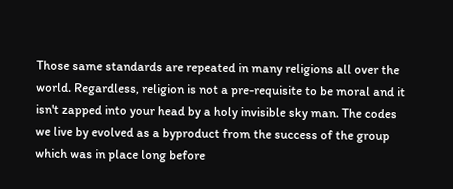Those same standards are repeated in many religions all over the world. Regardless, religion is not a pre-requisite to be moral and it isn't zapped into your head by a holy invisible sky man. The codes we live by evolved as a byproduct from the success of the group which was in place long before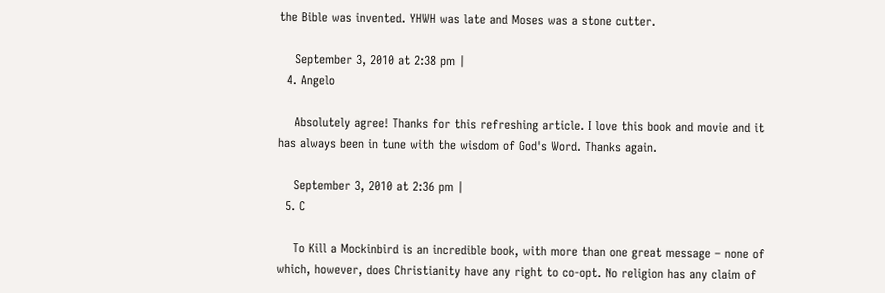the Bible was invented. YHWH was late and Moses was a stone cutter.

    September 3, 2010 at 2:38 pm |
  4. Angelo

    Absolutely agree! Thanks for this refreshing article. I love this book and movie and it has always been in tune with the wisdom of God's Word. Thanks again.

    September 3, 2010 at 2:36 pm |
  5. C

    To Kill a Mockinbird is an incredible book, with more than one great message – none of which, however, does Christianity have any right to co-opt. No religion has any claim of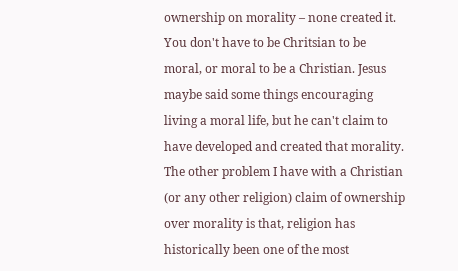ownership on morality – none created it. You don't have to be Chritsian to be moral, or moral to be a Christian. Jesus maybe said some things encouraging living a moral life, but he can't claim to have developed and created that morality. The other problem I have with a Christian (or any other religion) claim of ownership over morality is that, religion has historically been one of the most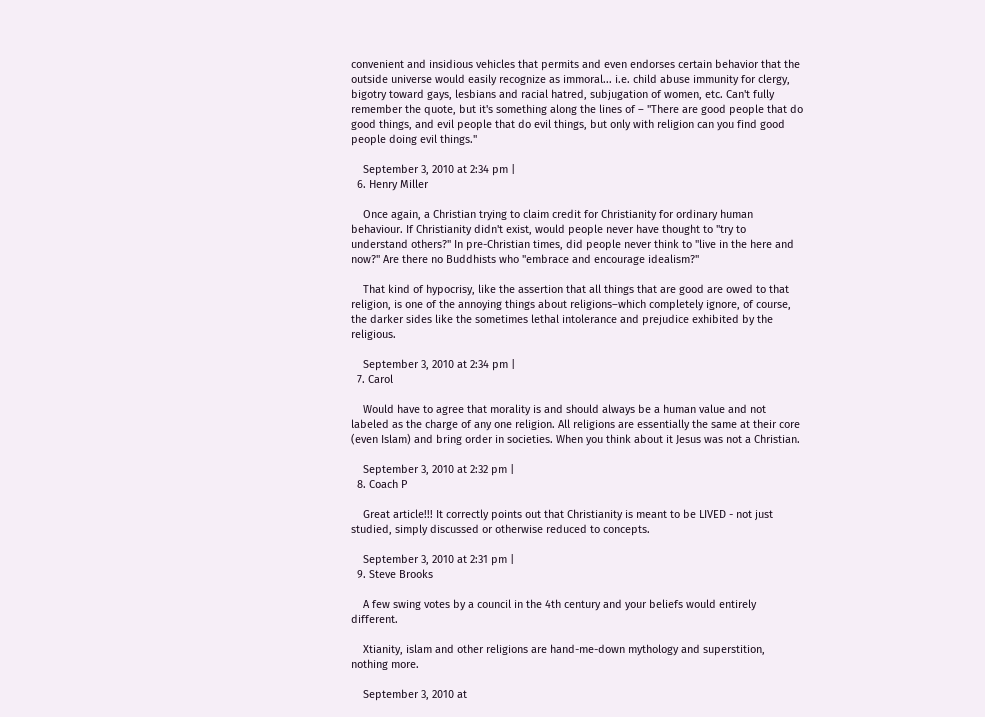convenient and insidious vehicles that permits and even endorses certain behavior that the outside universe would easily recognize as immoral... i.e. child abuse immunity for clergy, bigotry toward gays, lesbians and racial hatred, subjugation of women, etc. Can't fully remember the quote, but it's something along the lines of – "There are good people that do good things, and evil people that do evil things, but only with religion can you find good people doing evil things."

    September 3, 2010 at 2:34 pm |
  6. Henry Miller

    Once again, a Christian trying to claim credit for Christianity for ordinary human behaviour. If Christianity didn't exist, would people never have thought to "try to understand others?" In pre-Christian times, did people never think to "live in the here and now?" Are there no Buddhists who "embrace and encourage idealism?"

    That kind of hypocrisy, like the assertion that all things that are good are owed to that religion, is one of the annoying things about religions–which completely ignore, of course, the darker sides like the sometimes lethal intolerance and prejudice exhibited by the religious.

    September 3, 2010 at 2:34 pm |
  7. Carol

    Would have to agree that morality is and should always be a human value and not labeled as the charge of any one religion. All religions are essentially the same at their core (even Islam) and bring order in societies. When you think about it Jesus was not a Christian.

    September 3, 2010 at 2:32 pm |
  8. Coach P

    Great article!!! It correctly points out that Christianity is meant to be LIVED - not just studied, simply discussed or otherwise reduced to concepts.

    September 3, 2010 at 2:31 pm |
  9. Steve Brooks

    A few swing votes by a council in the 4th century and your beliefs would entirely different.

    Xtianity, islam and other religions are hand-me-down mythology and superstition, nothing more.

    September 3, 2010 at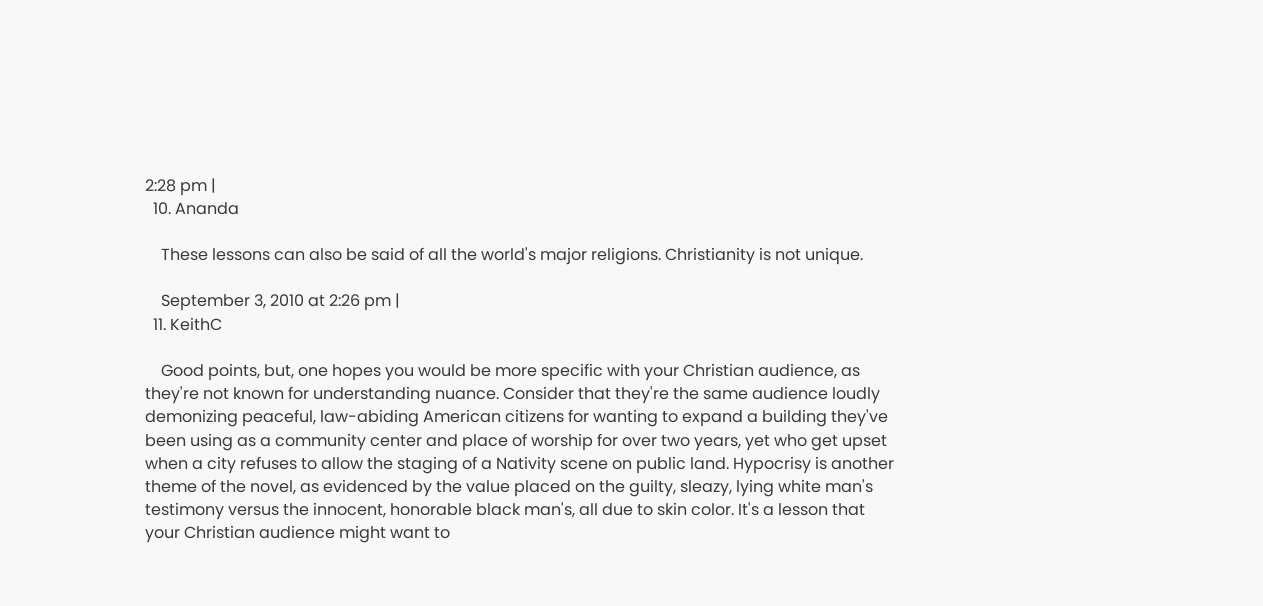2:28 pm |
  10. Ananda

    These lessons can also be said of all the world's major religions. Christianity is not unique.

    September 3, 2010 at 2:26 pm |
  11. KeithC

    Good points, but, one hopes you would be more specific with your Christian audience, as they're not known for understanding nuance. Consider that they're the same audience loudly demonizing peaceful, law-abiding American citizens for wanting to expand a building they've been using as a community center and place of worship for over two years, yet who get upset when a city refuses to allow the staging of a Nativity scene on public land. Hypocrisy is another theme of the novel, as evidenced by the value placed on the guilty, sleazy, lying white man's testimony versus the innocent, honorable black man's, all due to skin color. It's a lesson that your Christian audience might want to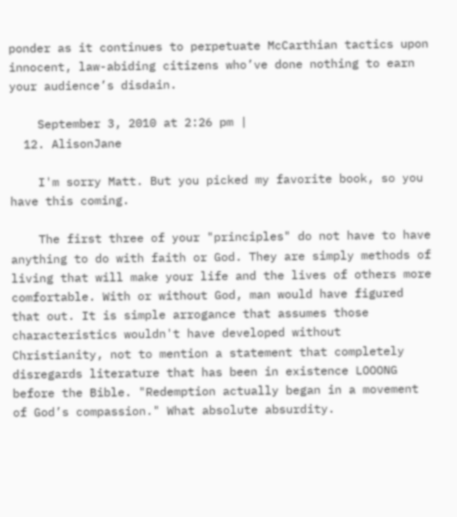ponder as it continues to perpetuate McCarthian tactics upon innocent, law-abiding citizens who’ve done nothing to earn your audience’s disdain.

    September 3, 2010 at 2:26 pm |
  12. AlisonJane

    I'm sorry Matt. But you picked my favorite book, so you have this coming.

    The first three of your "principles" do not have to have anything to do with faith or God. They are simply methods of living that will make your life and the lives of others more comfortable. With or without God, man would have figured that out. It is simple arrogance that assumes those characteristics wouldn't have developed without Christianity, not to mention a statement that completely disregards literature that has been in existence LOOONG before the Bible. "Redemption actually began in a movement of God’s compassion." What absolute absurdity.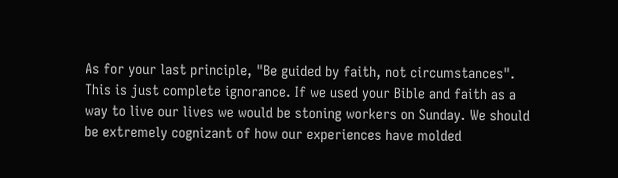As for your last principle, "Be guided by faith, not circumstances". This is just complete ignorance. If we used your Bible and faith as a way to live our lives we would be stoning workers on Sunday. We should be extremely cognizant of how our experiences have molded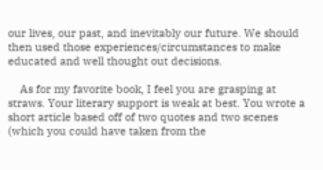our lives, our past, and inevitably our future. We should then used those experiences/circumstances to make educated and well thought out decisions.

    As for my favorite book, I feel you are grasping at straws. Your literary support is weak at best. You wrote a short article based off of two quotes and two scenes (which you could have taken from the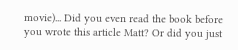movie)... Did you even read the book before you wrote this article Matt? Or did you just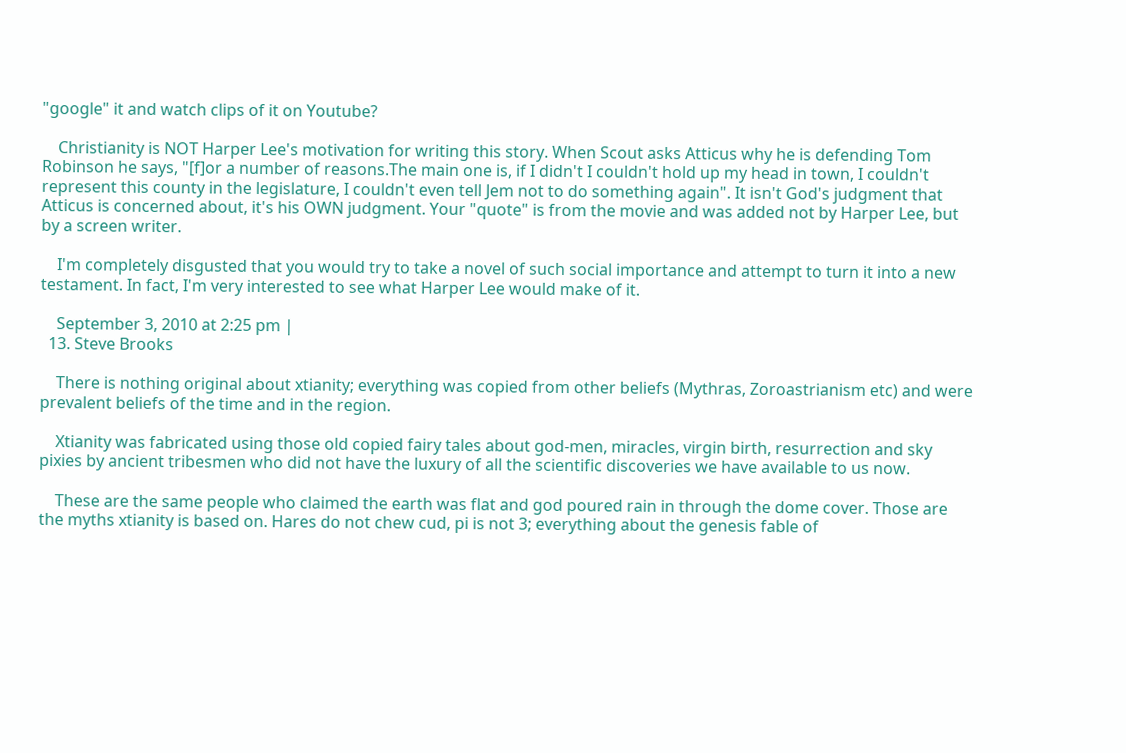"google" it and watch clips of it on Youtube?

    Christianity is NOT Harper Lee's motivation for writing this story. When Scout asks Atticus why he is defending Tom Robinson he says, "[f]or a number of reasons.The main one is, if I didn't I couldn't hold up my head in town, I couldn't represent this county in the legislature, I couldn't even tell Jem not to do something again". It isn't God's judgment that Atticus is concerned about, it's his OWN judgment. Your "quote" is from the movie and was added not by Harper Lee, but by a screen writer.

    I'm completely disgusted that you would try to take a novel of such social importance and attempt to turn it into a new testament. In fact, I'm very interested to see what Harper Lee would make of it.

    September 3, 2010 at 2:25 pm |
  13. Steve Brooks

    There is nothing original about xtianity; everything was copied from other beliefs (Mythras, Zoroastrianism etc) and were prevalent beliefs of the time and in the region.

    Xtianity was fabricated using those old copied fairy tales about god-men, miracles, virgin birth, resurrection and sky pixies by ancient tribesmen who did not have the luxury of all the scientific discoveries we have available to us now.

    These are the same people who claimed the earth was flat and god poured rain in through the dome cover. Those are the myths xtianity is based on. Hares do not chew cud, pi is not 3; everything about the genesis fable of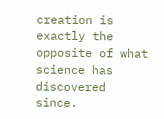creation is exactly the opposite of what science has discovered since.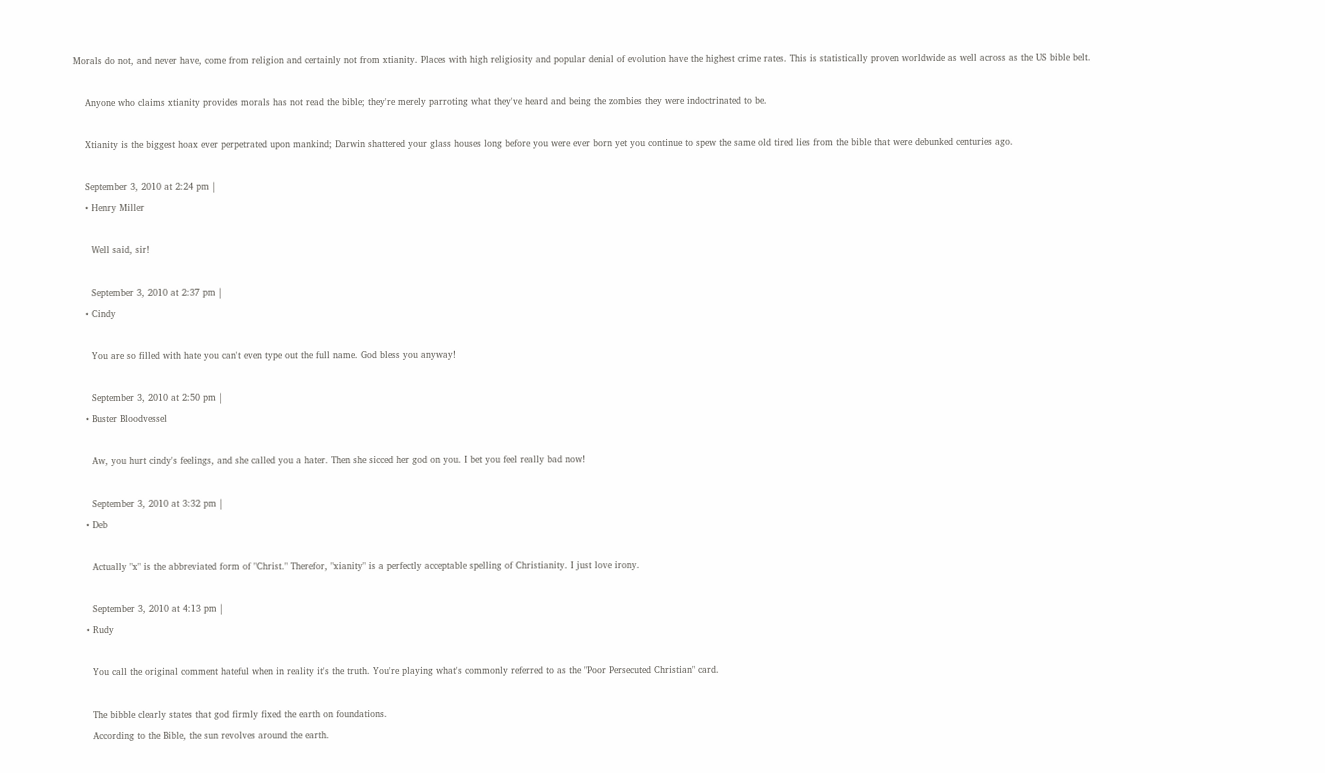Morals do not, and never have, come from religion and certainly not from xtianity. Places with high religiosity and popular denial of evolution have the highest crime rates. This is statistically proven worldwide as well across as the US bible belt.

    Anyone who claims xtianity provides morals has not read the bible; they're merely parroting what they've heard and being the zombies they were indoctrinated to be.

    Xtianity is the biggest hoax ever perpetrated upon mankind; Darwin shattered your glass houses long before you were ever born yet you continue to spew the same old tired lies from the bible that were debunked centuries ago.

    September 3, 2010 at 2:24 pm |
    • Henry Miller

      Well said, sir!

      September 3, 2010 at 2:37 pm |
    • Cindy

      You are so filled with hate you can't even type out the full name. God bless you anyway!

      September 3, 2010 at 2:50 pm |
    • Buster Bloodvessel

      Aw, you hurt cindy's feelings, and she called you a hater. Then she sicced her god on you. I bet you feel really bad now!

      September 3, 2010 at 3:32 pm |
    • Deb

      Actually "x" is the abbreviated form of "Christ." Therefor, "xianity" is a perfectly acceptable spelling of Christianity. I just love irony.

      September 3, 2010 at 4:13 pm |
    • Rudy

      You call the original comment hateful when in reality it's the truth. You're playing what's commonly referred to as the "Poor Persecuted Christian" card.

      The bibble clearly states that god firmly fixed the earth on foundations.
      According to the Bible, the sun revolves around the earth.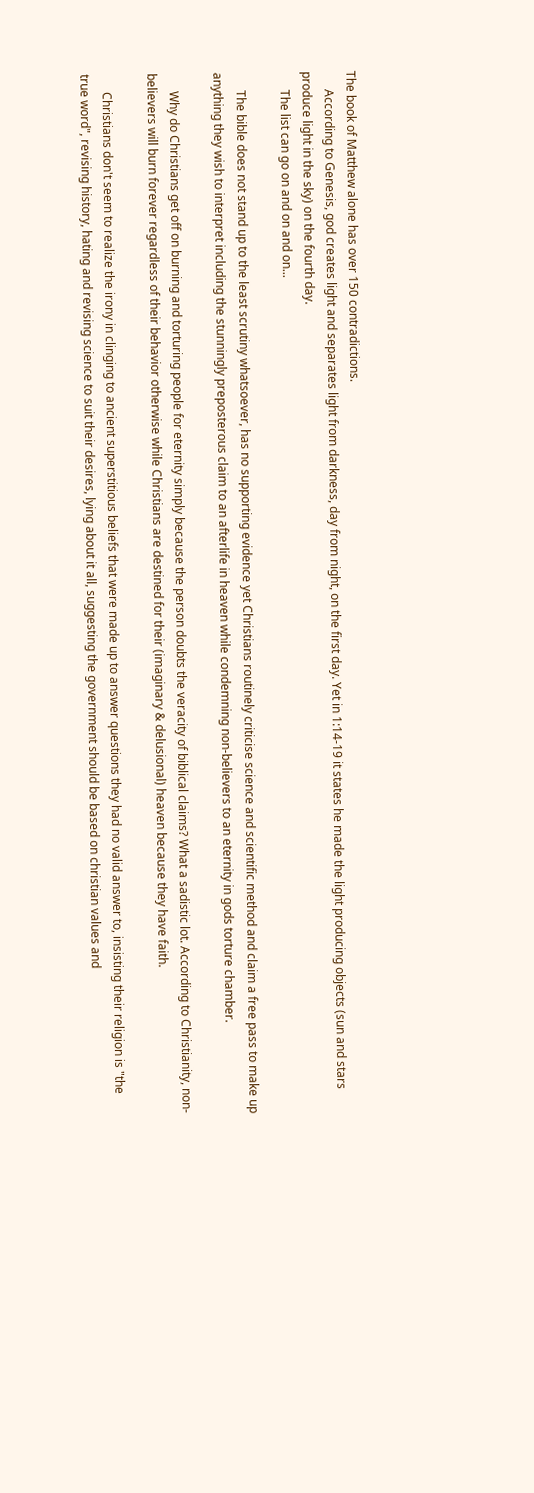The book of Matthew alone has over 150 contradictions.
      According to Genesis, god creates light and separates light from darkness, day from night, on the first day. Yet in 1:14-19 it states he made the light producing objects (sun and stars produce light in the sky) on the fourth day.
      The list can go on and on and on...

      The bible does not stand up to the least scrutiny whatsoever, has no supporting evidence yet Christians routinely criticise science and scientific method and claim a free pass to make up anything they wish to interpret including the stunningly preposterous claim to an afterlife in heaven while condemning non-believers to an eternity in gods torture chamber.

      Why do Christians get off on burning and torturing people for eternity simply because the person doubts the veracity of biblical claims? What a sadistic lot. According to Christianity, non-believers will burn forever regardless of their behavior otherwise while Christians are destined for their (imaginary & delusional) heaven because they have faith.

      Christians don't seem to realize the irony in clinging to ancient superstitious beliefs that were made up to answer questions they had no valid answer to, insisting their religion is "the true word", revising history, hating and revising science to suit their desires, lying about it all, suggesting the government should be based on christian values and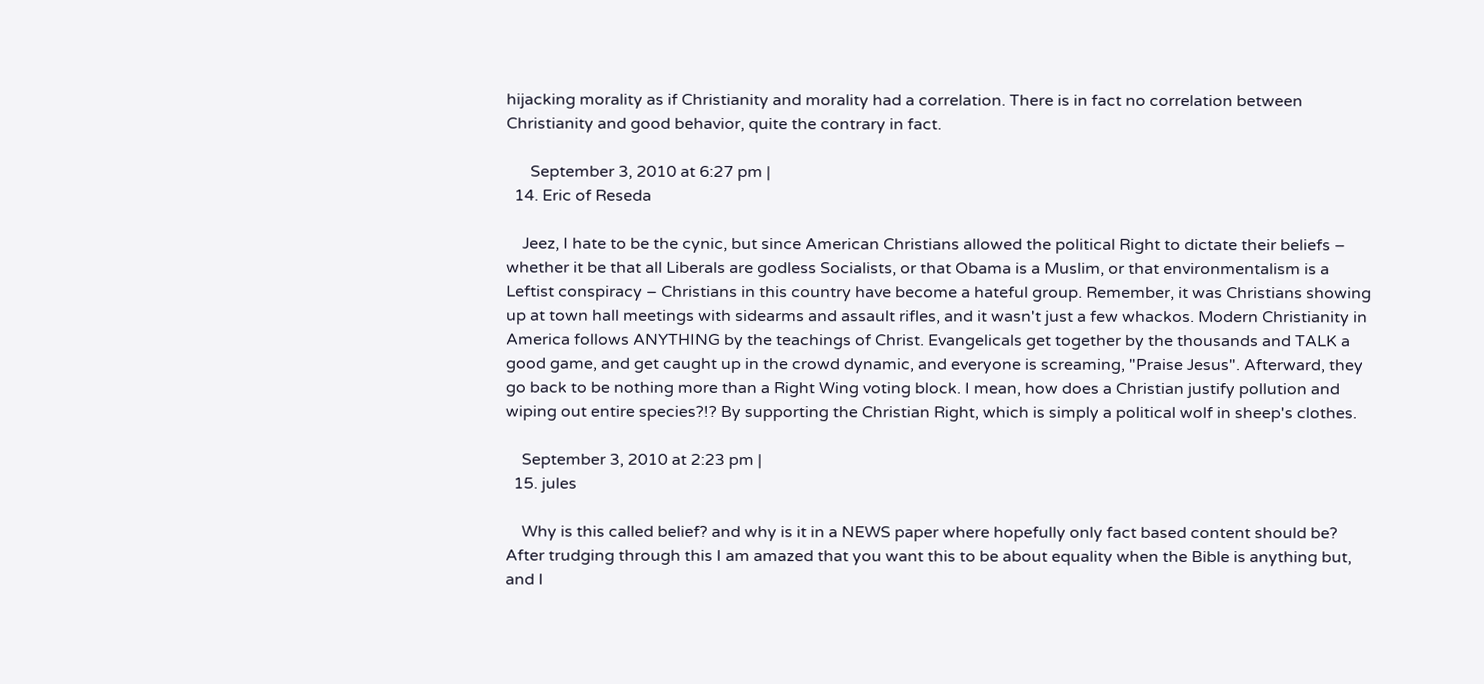hijacking morality as if Christianity and morality had a correlation. There is in fact no correlation between Christianity and good behavior, quite the contrary in fact.

      September 3, 2010 at 6:27 pm |
  14. Eric of Reseda

    Jeez, I hate to be the cynic, but since American Christians allowed the political Right to dictate their beliefs – whether it be that all Liberals are godless Socialists, or that Obama is a Muslim, or that environmentalism is a Leftist conspiracy – Christians in this country have become a hateful group. Remember, it was Christians showing up at town hall meetings with sidearms and assault rifles, and it wasn't just a few whackos. Modern Christianity in America follows ANYTHING by the teachings of Christ. Evangelicals get together by the thousands and TALK a good game, and get caught up in the crowd dynamic, and everyone is screaming, "Praise Jesus". Afterward, they go back to be nothing more than a Right Wing voting block. I mean, how does a Christian justify pollution and wiping out entire species?!? By supporting the Christian Right, which is simply a political wolf in sheep's clothes.

    September 3, 2010 at 2:23 pm |
  15. jules

    Why is this called belief? and why is it in a NEWS paper where hopefully only fact based content should be? After trudging through this I am amazed that you want this to be about equality when the Bible is anything but, and I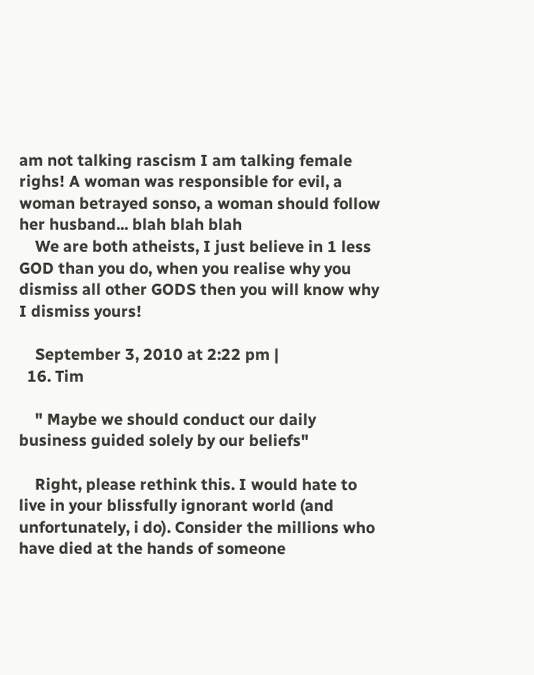am not talking rascism I am talking female righs! A woman was responsible for evil, a woman betrayed sonso, a woman should follow her husband... blah blah blah
    We are both atheists, I just believe in 1 less GOD than you do, when you realise why you dismiss all other GODS then you will know why I dismiss yours!

    September 3, 2010 at 2:22 pm |
  16. Tim

    " Maybe we should conduct our daily business guided solely by our beliefs"

    Right, please rethink this. I would hate to live in your blissfully ignorant world (and unfortunately, i do). Consider the millions who have died at the hands of someone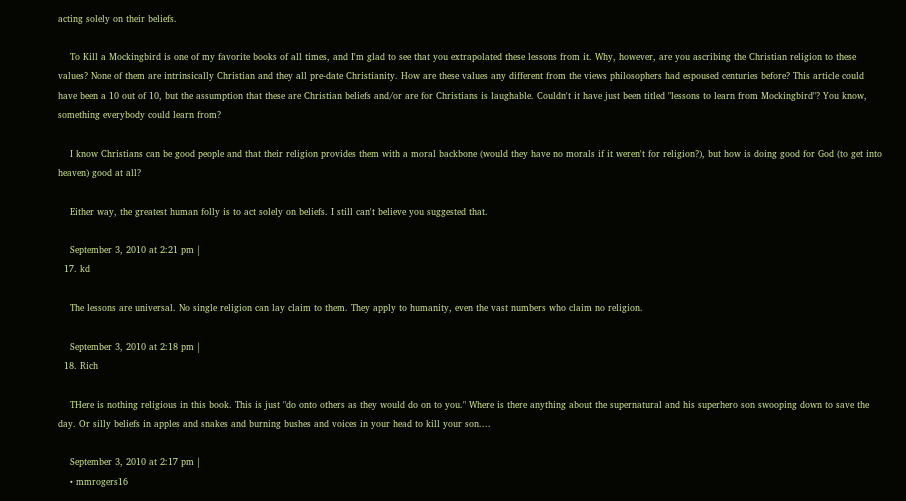acting solely on their beliefs.

    To Kill a Mockingbird is one of my favorite books of all times, and I'm glad to see that you extrapolated these lessons from it. Why, however, are you ascribing the Christian religion to these values? None of them are intrinsically Christian and they all pre-date Christianity. How are these values any different from the views philosophers had espoused centuries before? This article could have been a 10 out of 10, but the assumption that these are Christian beliefs and/or are for Christians is laughable. Couldn't it have just been titled "lessons to learn from Mockingbird"? You know, something everybody could learn from?

    I know Christians can be good people and that their religion provides them with a moral backbone (would they have no morals if it weren't for religion?), but how is doing good for God (to get into heaven) good at all?

    Either way, the greatest human folly is to act solely on beliefs. I still can't believe you suggested that.

    September 3, 2010 at 2:21 pm |
  17. kd

    The lessons are universal. No single religion can lay claim to them. They apply to humanity, even the vast numbers who claim no religion.

    September 3, 2010 at 2:18 pm |
  18. Rich

    THere is nothing religious in this book. This is just "do onto others as they would do on to you." Where is there anything about the supernatural and his superhero son swooping down to save the day. Or silly beliefs in apples and snakes and burning bushes and voices in your head to kill your son....

    September 3, 2010 at 2:17 pm |
    • mmrogers16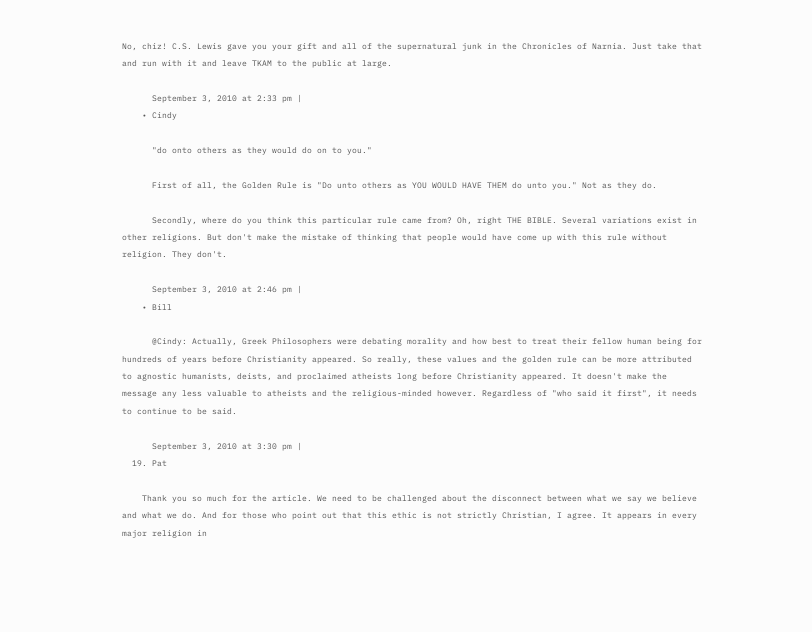No, chiz! C.S. Lewis gave you your gift and all of the supernatural junk in the Chronicles of Narnia. Just take that and run with it and leave TKAM to the public at large.

      September 3, 2010 at 2:33 pm |
    • Cindy

      "do onto others as they would do on to you."

      First of all, the Golden Rule is "Do unto others as YOU WOULD HAVE THEM do unto you." Not as they do.

      Secondly, where do you think this particular rule came from? Oh, right THE BIBLE. Several variations exist in other religions. But don't make the mistake of thinking that people would have come up with this rule without religion. They don't.

      September 3, 2010 at 2:46 pm |
    • Bill

      @Cindy: Actually, Greek Philosophers were debating morality and how best to treat their fellow human being for hundreds of years before Christianity appeared. So really, these values and the golden rule can be more attributed to agnostic humanists, deists, and proclaimed atheists long before Christianity appeared. It doesn't make the message any less valuable to atheists and the religious-minded however. Regardless of "who said it first", it needs to continue to be said.

      September 3, 2010 at 3:30 pm |
  19. Pat

    Thank you so much for the article. We need to be challenged about the disconnect between what we say we believe and what we do. And for those who point out that this ethic is not strictly Christian, I agree. It appears in every major religion in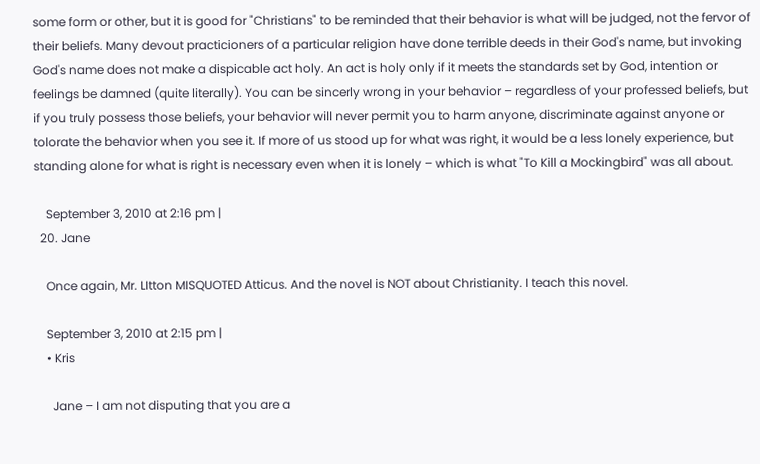some form or other, but it is good for "Christians" to be reminded that their behavior is what will be judged, not the fervor of their beliefs. Many devout practicioners of a particular religion have done terrible deeds in their God's name, but invoking God's name does not make a dispicable act holy. An act is holy only if it meets the standards set by God, intention or feelings be damned (quite literally). You can be sincerly wrong in your behavior – regardless of your professed beliefs, but if you truly possess those beliefs, your behavior will never permit you to harm anyone, discriminate against anyone or tolorate the behavior when you see it. If more of us stood up for what was right, it would be a less lonely experience, but standing alone for what is right is necessary even when it is lonely – which is what "To Kill a Mockingbird" was all about.

    September 3, 2010 at 2:16 pm |
  20. Jane

    Once again, Mr. LItton MISQUOTED Atticus. And the novel is NOT about Christianity. I teach this novel.

    September 3, 2010 at 2:15 pm |
    • Kris

      Jane – I am not disputing that you are a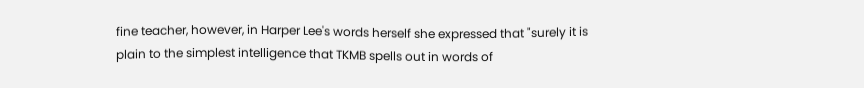fine teacher, however, in Harper Lee's words herself she expressed that "surely it is plain to the simplest intelligence that TKMB spells out in words of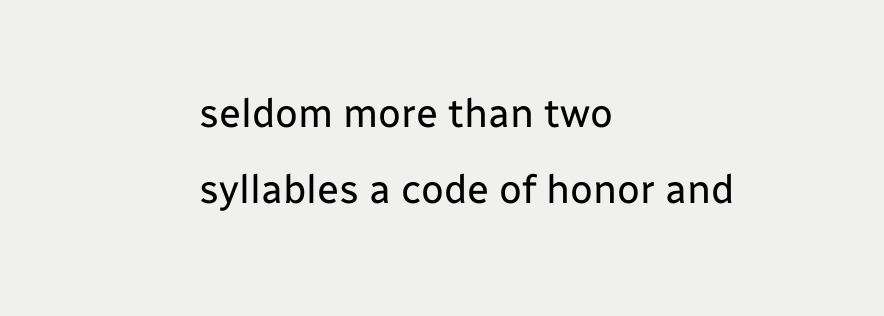seldom more than two syllables a code of honor and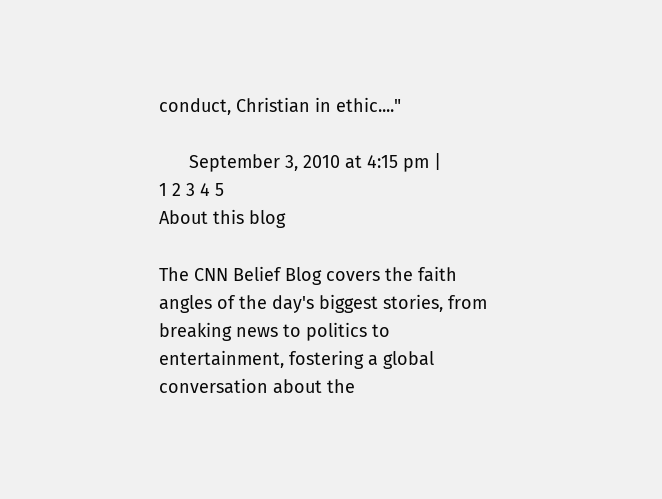conduct, Christian in ethic...."

      September 3, 2010 at 4:15 pm |
1 2 3 4 5
About this blog

The CNN Belief Blog covers the faith angles of the day's biggest stories, from breaking news to politics to entertainment, fostering a global conversation about the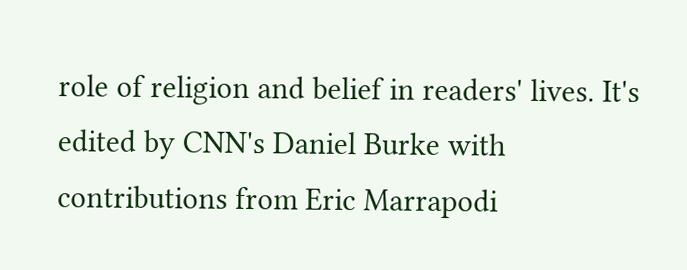role of religion and belief in readers' lives. It's edited by CNN's Daniel Burke with contributions from Eric Marrapodi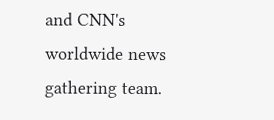and CNN's worldwide news gathering team.